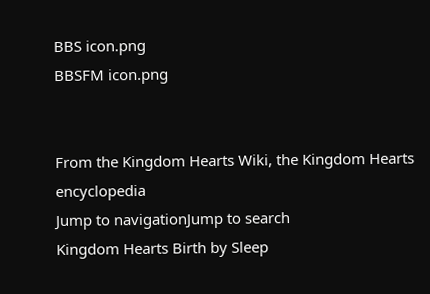BBS icon.png
BBSFM icon.png


From the Kingdom Hearts Wiki, the Kingdom Hearts encyclopedia
Jump to navigationJump to search
Kingdom Hearts Birth by Sleep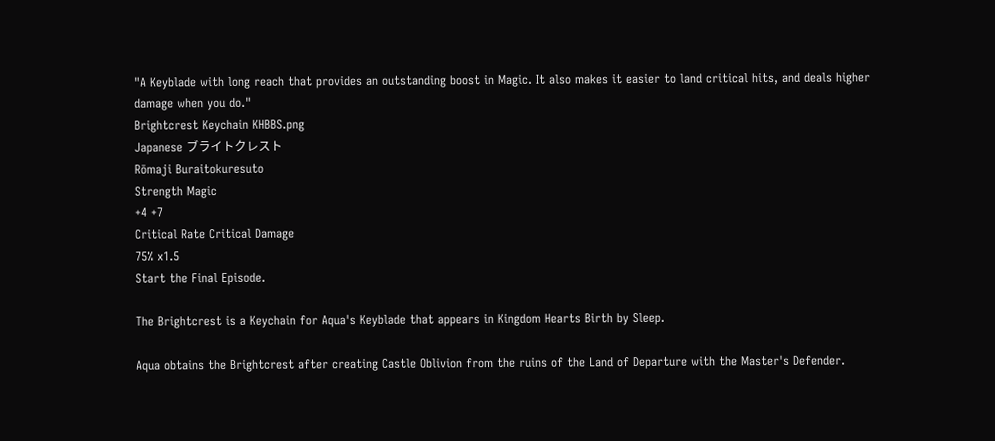"A Keyblade with long reach that provides an outstanding boost in Magic. It also makes it easier to land critical hits, and deals higher damage when you do."
Brightcrest Keychain KHBBS.png
Japanese ブライトクレスト
Rōmaji Buraitokuresuto
Strength Magic
+4 +7
Critical Rate Critical Damage
75% x1.5
Start the Final Episode.

The Brightcrest is a Keychain for Aqua's Keyblade that appears in Kingdom Hearts Birth by Sleep.

Aqua obtains the Brightcrest after creating Castle Oblivion from the ruins of the Land of Departure with the Master's Defender.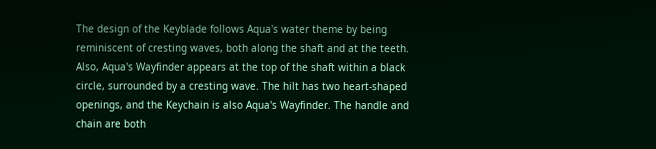The design of the Keyblade follows Aqua's water theme by being reminiscent of cresting waves, both along the shaft and at the teeth. Also, Aqua's Wayfinder appears at the top of the shaft within a black circle, surrounded by a cresting wave. The hilt has two heart-shaped openings, and the Keychain is also Aqua's Wayfinder. The handle and chain are both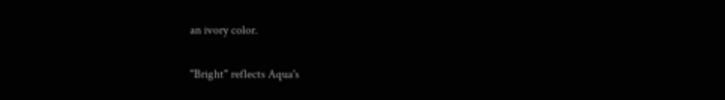an ivory color.

"Bright" reflects Aqua's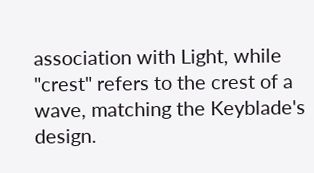association with Light, while "crest" refers to the crest of a wave, matching the Keyblade's design.